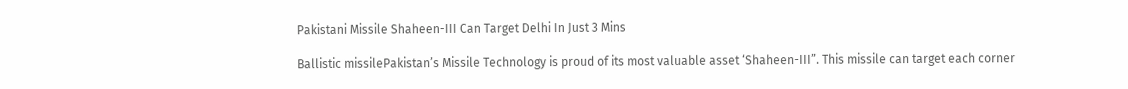Pakistani Missile Shaheen-III Can Target Delhi In Just 3 Mins

Ballistic missilePakistan’s Missile Technology is proud of its most valuable asset ‘Shaheen-III”. This missile can target each corner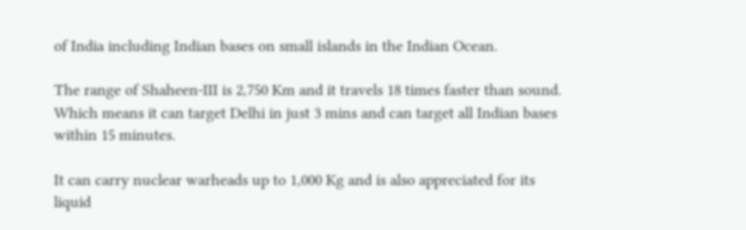of India including Indian bases on small islands in the Indian Ocean.

The range of Shaheen-III is 2,750 Km and it travels 18 times faster than sound. Which means it can target Delhi in just 3 mins and can target all Indian bases within 15 minutes.

It can carry nuclear warheads up to 1,000 Kg and is also appreciated for its liquid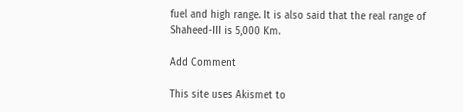fuel and high range. It is also said that the real range of Shaheed-III is 5,000 Km.

Add Comment

This site uses Akismet to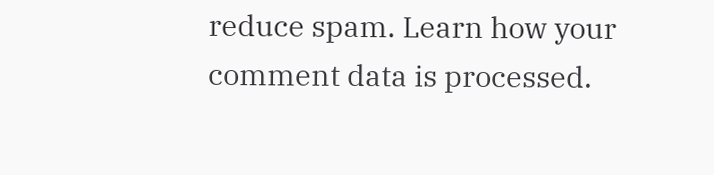reduce spam. Learn how your comment data is processed.